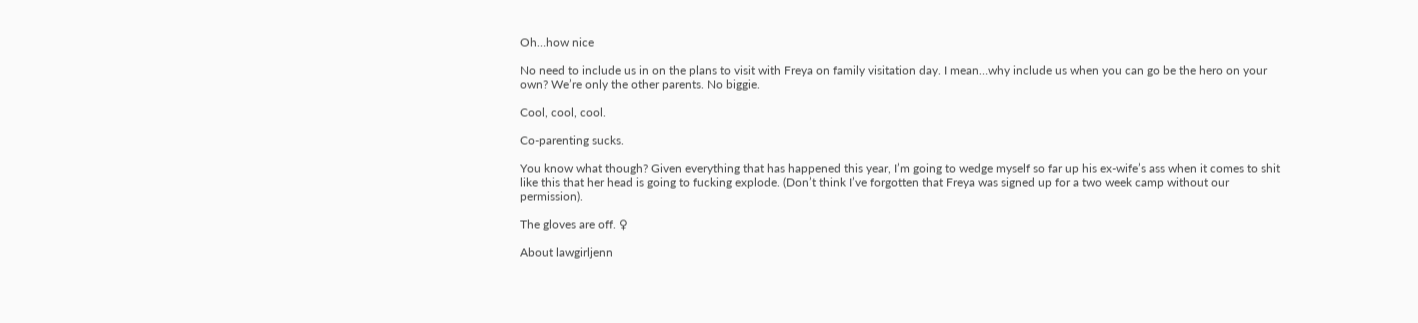Oh…how nice

No need to include us in on the plans to visit with Freya on family visitation day. I mean…why include us when you can go be the hero on your own? We’re only the other parents. No biggie.

Cool, cool, cool.

Co-parenting sucks.

You know what though? Given everything that has happened this year, I’m going to wedge myself so far up his ex-wife’s ass when it comes to shit like this that her head is going to fucking explode. (Don’t think I’ve forgotten that Freya was signed up for a two week camp without our permission).

The gloves are off. ♀

About lawgirljenn